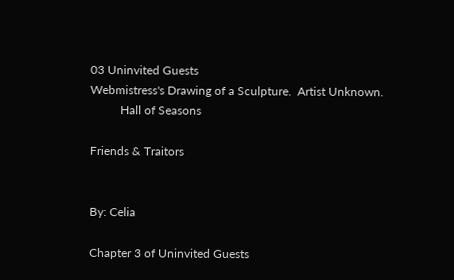03 Uninvited Guests
Webmistress's Drawing of a Sculpture.  Artist Unknown.
          Hall of Seasons

Friends & Traitors


By: Celia

Chapter 3 of Uninvited Guests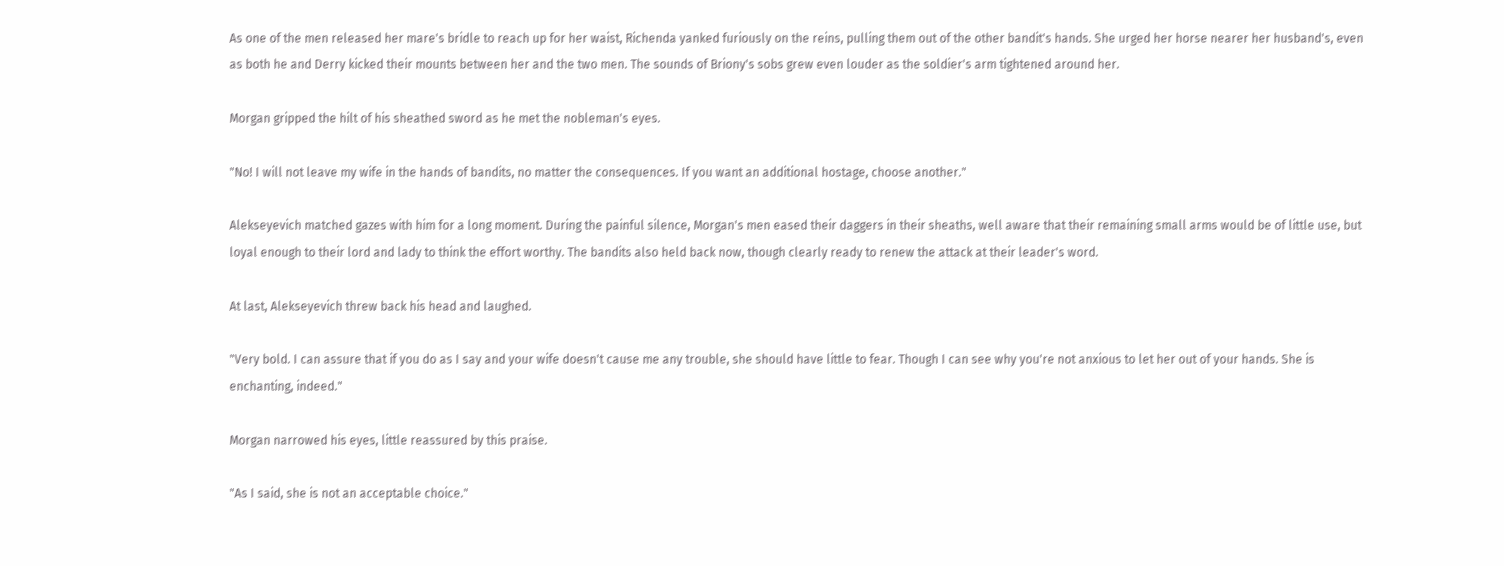As one of the men released her mare's bridle to reach up for her waist, Richenda yanked furiously on the reins, pulling them out of the other bandit's hands. She urged her horse nearer her husband's, even as both he and Derry kicked their mounts between her and the two men. The sounds of Briony's sobs grew even louder as the soldier's arm tightened around her.

Morgan gripped the hilt of his sheathed sword as he met the nobleman's eyes.

"No! I will not leave my wife in the hands of bandits, no matter the consequences. If you want an additional hostage, choose another."

Alekseyevich matched gazes with him for a long moment. During the painful silence, Morgan's men eased their daggers in their sheaths, well aware that their remaining small arms would be of little use, but loyal enough to their lord and lady to think the effort worthy. The bandits also held back now, though clearly ready to renew the attack at their leader's word.

At last, Alekseyevich threw back his head and laughed.

"Very bold. I can assure that if you do as I say and your wife doesn't cause me any trouble, she should have little to fear. Though I can see why you're not anxious to let her out of your hands. She is enchanting, indeed."

Morgan narrowed his eyes, little reassured by this praise.

"As I said, she is not an acceptable choice."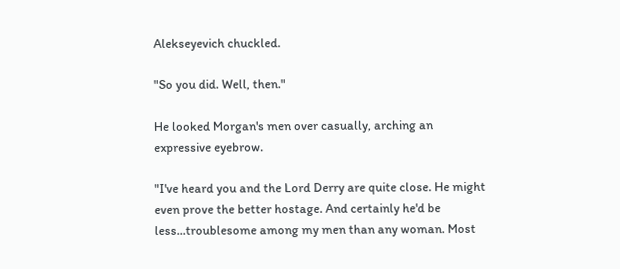Alekseyevich chuckled.

"So you did. Well, then."

He looked Morgan's men over casually, arching an expressive eyebrow.

"I've heard you and the Lord Derry are quite close. He might even prove the better hostage. And certainly he'd be less...troublesome among my men than any woman. Most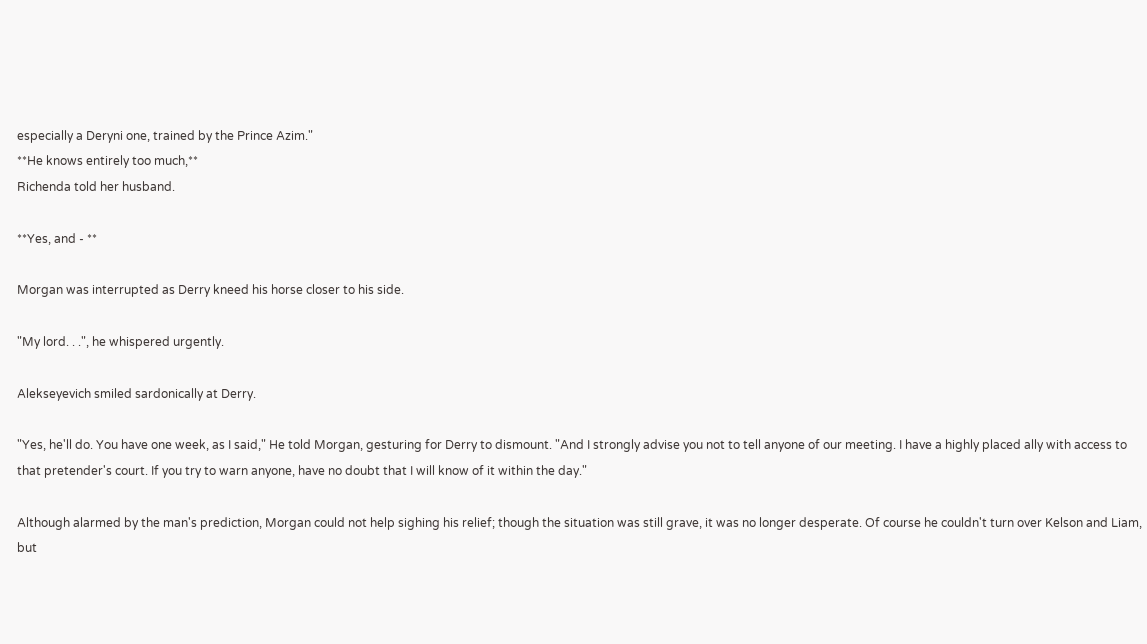especially a Deryni one, trained by the Prince Azim."
**He knows entirely too much,**
Richenda told her husband.

**Yes, and - **

Morgan was interrupted as Derry kneed his horse closer to his side.

"My lord. . .", he whispered urgently.

Alekseyevich smiled sardonically at Derry.

"Yes, he'll do. You have one week, as I said," He told Morgan, gesturing for Derry to dismount. "And I strongly advise you not to tell anyone of our meeting. I have a highly placed ally with access to that pretender's court. If you try to warn anyone, have no doubt that I will know of it within the day."

Although alarmed by the man's prediction, Morgan could not help sighing his relief; though the situation was still grave, it was no longer desperate. Of course he couldn't turn over Kelson and Liam, but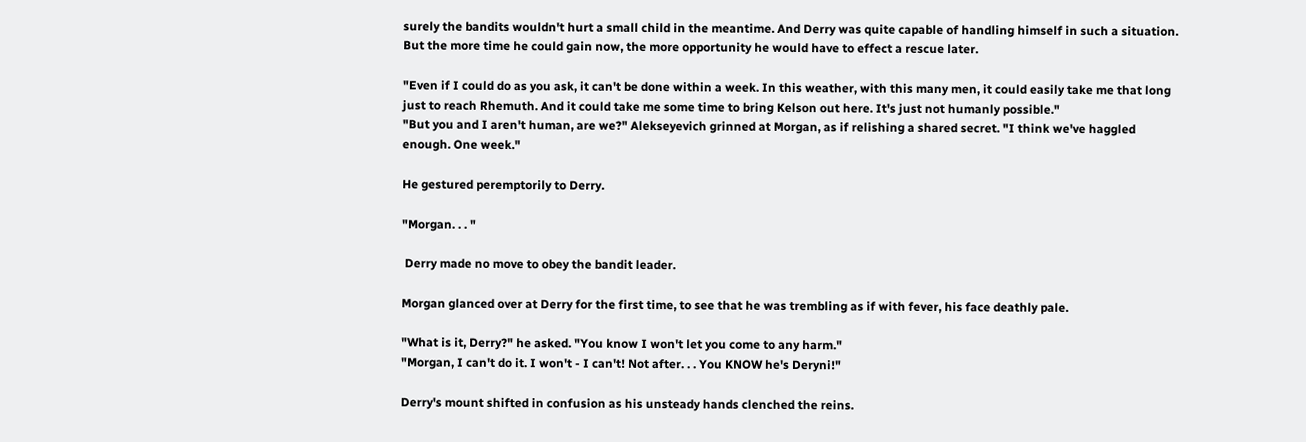surely the bandits wouldn't hurt a small child in the meantime. And Derry was quite capable of handling himself in such a situation. But the more time he could gain now, the more opportunity he would have to effect a rescue later.

"Even if I could do as you ask, it can't be done within a week. In this weather, with this many men, it could easily take me that long just to reach Rhemuth. And it could take me some time to bring Kelson out here. It's just not humanly possible."
"But you and I aren't human, are we?" Alekseyevich grinned at Morgan, as if relishing a shared secret. "I think we've haggled enough. One week."

He gestured peremptorily to Derry.

"Morgan. . . "

 Derry made no move to obey the bandit leader.

Morgan glanced over at Derry for the first time, to see that he was trembling as if with fever, his face deathly pale.

"What is it, Derry?" he asked. "You know I won't let you come to any harm."
"Morgan, I can't do it. I won't - I can't! Not after. . . You KNOW he's Deryni!"

Derry's mount shifted in confusion as his unsteady hands clenched the reins.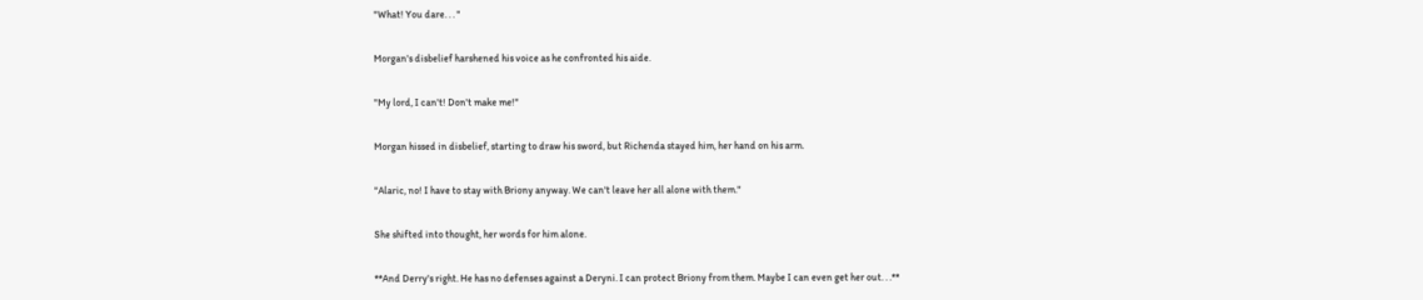"What! You dare. . . "

Morgan's disbelief harshened his voice as he confronted his aide.

"My lord, I can't! Don't make me!"

Morgan hissed in disbelief, starting to draw his sword, but Richenda stayed him, her hand on his arm.

"Alaric, no! I have to stay with Briony anyway. We can't leave her all alone with them."

She shifted into thought, her words for him alone.

**And Derry's right. He has no defenses against a Deryni. I can protect Briony from them. Maybe I can even get her out. . .**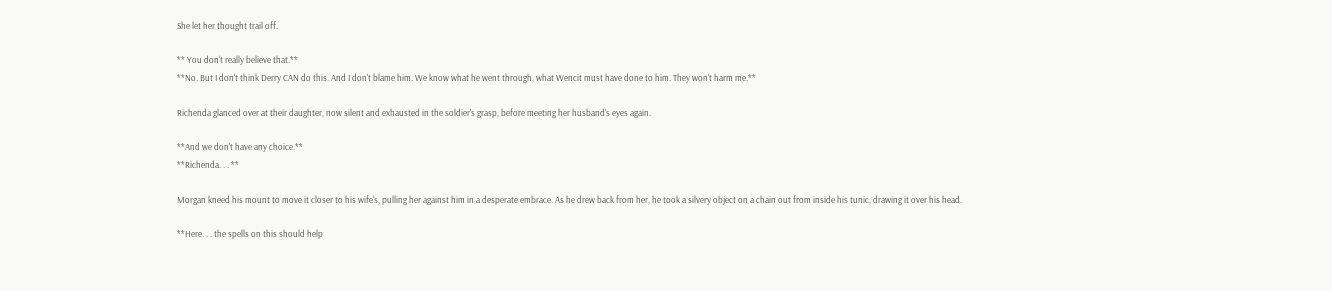She let her thought trail off.

** You don't really believe that.**
**No. But I don't think Derry CAN do this. And I don't blame him. We know what he went through, what Wencit must have done to him. They won't harm me.**

Richenda glanced over at their daughter, now silent and exhausted in the soldier's grasp, before meeting her husband's eyes again.

**And we don't have any choice.**
**Richenda. . . **

Morgan kneed his mount to move it closer to his wife's, pulling her against him in a desperate embrace. As he drew back from her, he took a silvery object on a chain out from inside his tunic, drawing it over his head.

**Here. . . the spells on this should help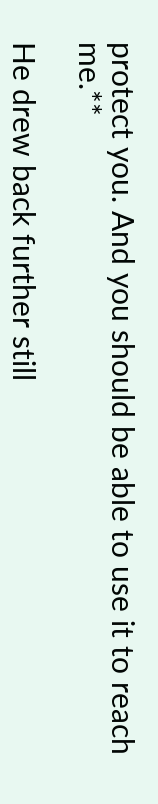protect you. And you should be able to use it to reach me.**

He drew back further still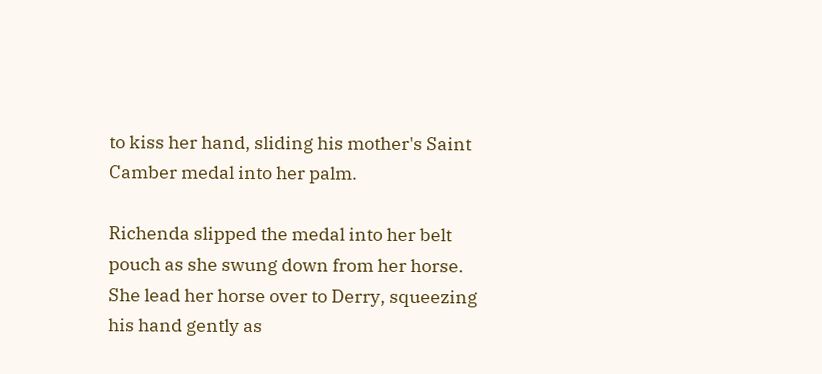to kiss her hand, sliding his mother's Saint Camber medal into her palm.

Richenda slipped the medal into her belt pouch as she swung down from her horse. She lead her horse over to Derry, squeezing his hand gently as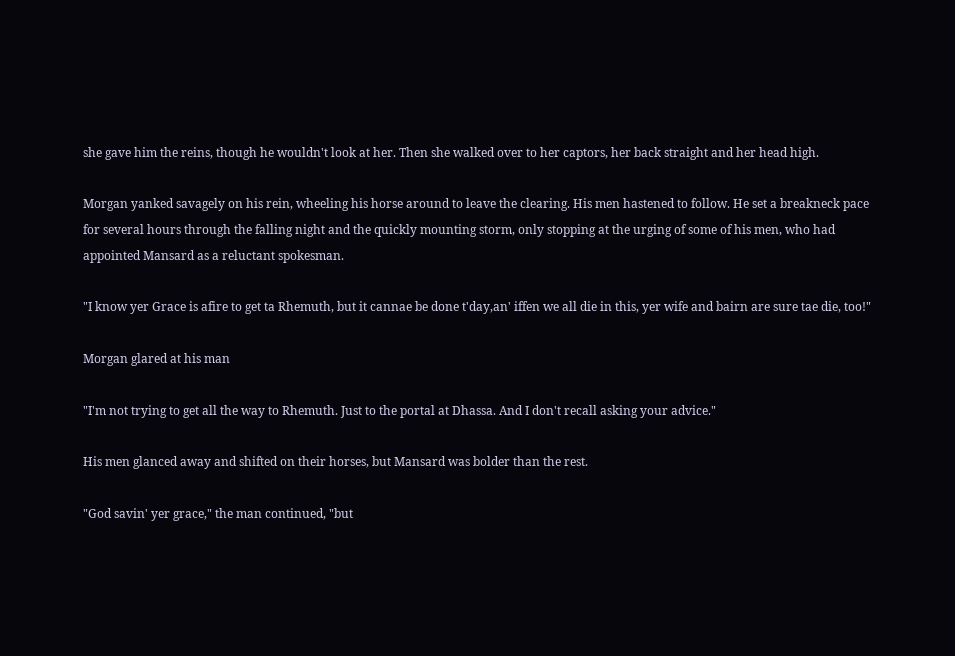she gave him the reins, though he wouldn't look at her. Then she walked over to her captors, her back straight and her head high.

Morgan yanked savagely on his rein, wheeling his horse around to leave the clearing. His men hastened to follow. He set a breakneck pace for several hours through the falling night and the quickly mounting storm, only stopping at the urging of some of his men, who had appointed Mansard as a reluctant spokesman.

"I know yer Grace is afire to get ta Rhemuth, but it cannae be done t'day,an' iffen we all die in this, yer wife and bairn are sure tae die, too!"

Morgan glared at his man

"I'm not trying to get all the way to Rhemuth. Just to the portal at Dhassa. And I don't recall asking your advice."

His men glanced away and shifted on their horses, but Mansard was bolder than the rest.

"God savin' yer grace," the man continued, "but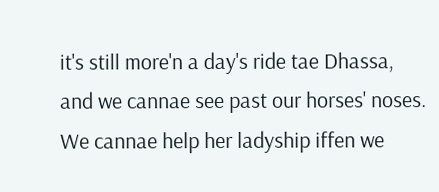it's still more'n a day's ride tae Dhassa, and we cannae see past our horses' noses. We cannae help her ladyship iffen we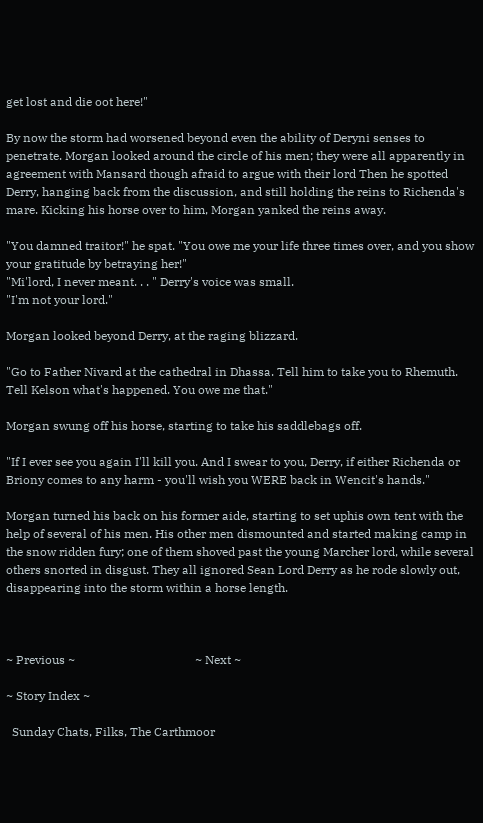get lost and die oot here!"

By now the storm had worsened beyond even the ability of Deryni senses to penetrate. Morgan looked around the circle of his men; they were all apparently in agreement with Mansard though afraid to argue with their lord Then he spotted Derry, hanging back from the discussion, and still holding the reins to Richenda's mare. Kicking his horse over to him, Morgan yanked the reins away.

"You damned traitor!" he spat. "You owe me your life three times over, and you show your gratitude by betraying her!"
"Mi'lord, I never meant. . . " Derry's voice was small.
"I'm not your lord."

Morgan looked beyond Derry, at the raging blizzard.

"Go to Father Nivard at the cathedral in Dhassa. Tell him to take you to Rhemuth. Tell Kelson what's happened. You owe me that."

Morgan swung off his horse, starting to take his saddlebags off.

"If I ever see you again I'll kill you. And I swear to you, Derry, if either Richenda or Briony comes to any harm - you'll wish you WERE back in Wencit's hands."

Morgan turned his back on his former aide, starting to set uphis own tent with the help of several of his men. His other men dismounted and started making camp in the snow ridden fury; one of them shoved past the young Marcher lord, while several others snorted in disgust. They all ignored Sean Lord Derry as he rode slowly out, disappearing into the storm within a horse length.



~ Previous ~                                        ~ Next ~

~ Story Index ~

  Sunday Chats, Filks, The Carthmoor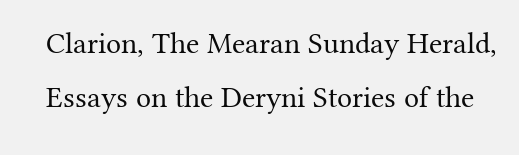Clarion, The Mearan Sunday Herald,  Essays on the Deryni Stories of the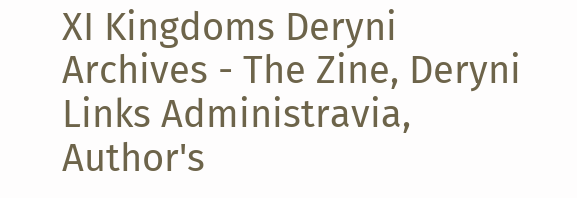XI Kingdoms Deryni Archives - The Zine, Deryni Links Administravia, Author's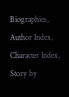Biographies, Author Index, Character Index, Story by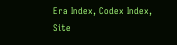Era Index, Codex Index, Site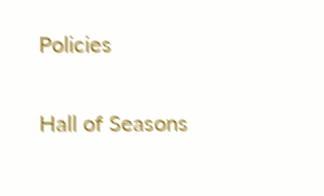Policies

Hall of Seasons